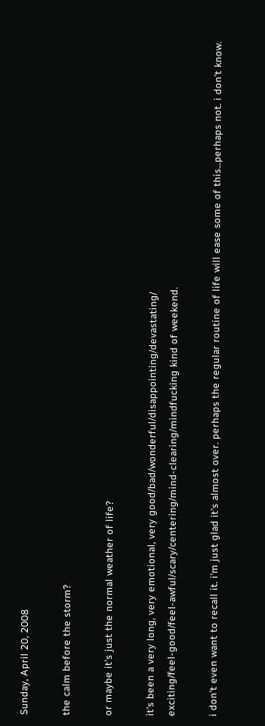Sunday, April 20, 2008

the calm before the storm?

or maybe it's just the normal weather of life?

it's been a very long, very emotional, very good/bad/wonderful/disappointing/devastating/
exciting/feel-good/feel-awful/scary/centering/mind-clearing/mindfucking kind of weekend.

i don't even want to recall it. i'm just glad it's almost over. perhaps the regular routine of life will ease some of this...perhaps not. i don't know.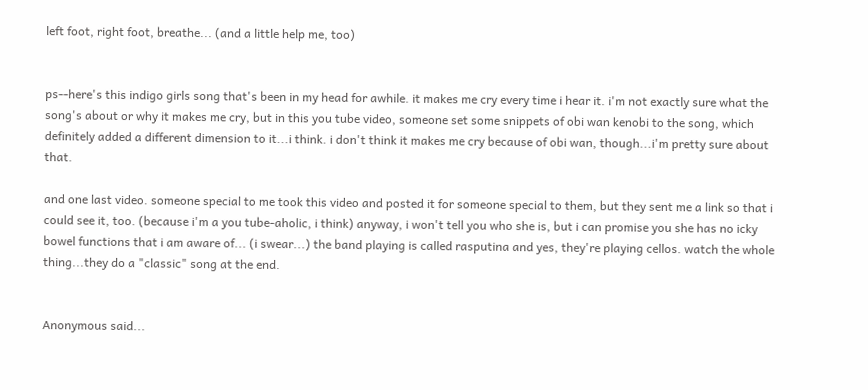left foot, right foot, breathe... (and a little help me, too)


ps--here's this indigo girls song that's been in my head for awhile. it makes me cry every time i hear it. i'm not exactly sure what the song's about or why it makes me cry, but in this you tube video, someone set some snippets of obi wan kenobi to the song, which definitely added a different dimension to it...i think. i don't think it makes me cry because of obi wan, though...i'm pretty sure about that.

and one last video. someone special to me took this video and posted it for someone special to them, but they sent me a link so that i could see it, too. (because i'm a you tube-aholic, i think) anyway, i won't tell you who she is, but i can promise you she has no icky bowel functions that i am aware of... (i swear...) the band playing is called rasputina and yes, they're playing cellos. watch the whole thing...they do a "classic" song at the end.


Anonymous said...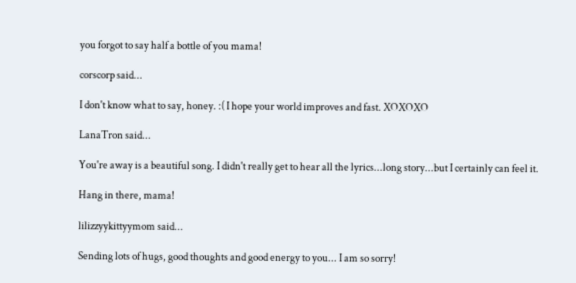you forgot to say half a bottle of you mama!

corscorp said...

I don't know what to say, honey. :( I hope your world improves and fast. XOXOXO

LanaTron said...

You're away is a beautiful song. I didn't really get to hear all the lyrics...long story...but I certainly can feel it.

Hang in there, mama!

lilizzyykittyymom said...

Sending lots of hugs, good thoughts and good energy to you... I am so sorry!